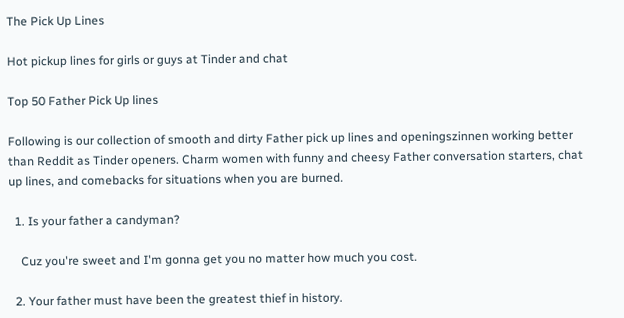The Pick Up Lines

Hot pickup lines for girls or guys at Tinder and chat

Top 50 Father Pick Up lines

Following is our collection of smooth and dirty Father pick up lines and openingszinnen working better than Reddit as Tinder openers. Charm women with funny and cheesy Father conversation starters, chat up lines, and comebacks for situations when you are burned.

  1. Is your father a candyman?

    Cuz you're sweet and I'm gonna get you no matter how much you cost.

  2. Your father must have been the greatest thief in history.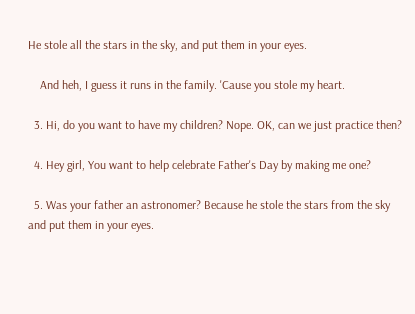He stole all the stars in the sky, and put them in your eyes.

    And heh, I guess it runs in the family. 'Cause you stole my heart.

  3. Hi, do you want to have my children? Nope. OK, can we just practice then?

  4. Hey girl, You want to help celebrate Father's Day by making me one?

  5. Was your father an astronomer? Because he stole the stars from the sky and put them in your eyes.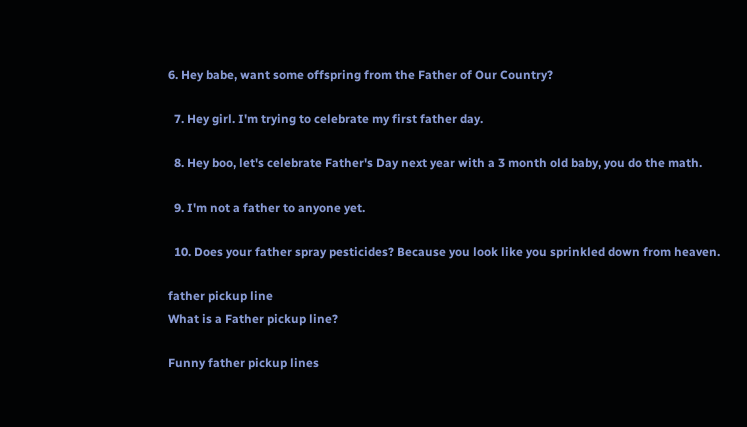6. Hey babe, want some offspring from the Father of Our Country?

  7. Hey girl. I'm trying to celebrate my first father day.

  8. Hey boo, let's celebrate Father's Day next year with a 3 month old baby, you do the math.

  9. I'm not a father to anyone yet.

  10. Does your father spray pesticides? Because you look like you sprinkled down from heaven.

father pickup line
What is a Father pickup line?

Funny father pickup lines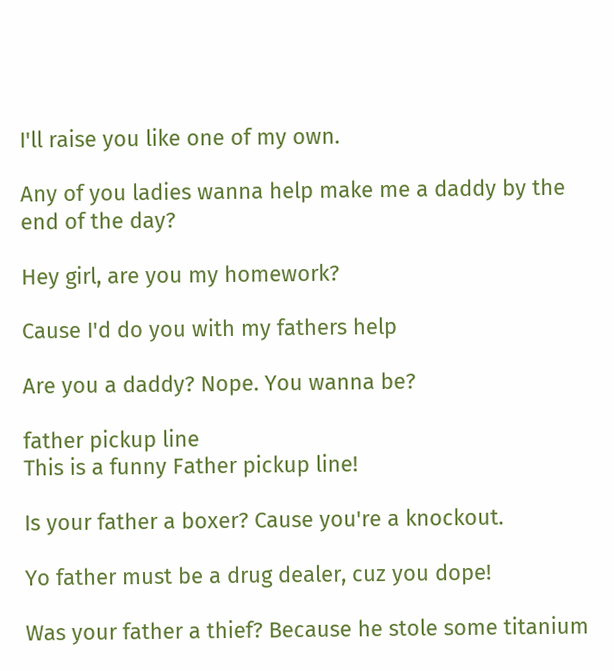I'll raise you like one of my own.

Any of you ladies wanna help make me a daddy by the end of the day?

Hey girl, are you my homework?

Cause I'd do you with my fathers help

Are you a daddy? Nope. You wanna be?

father pickup line
This is a funny Father pickup line!

Is your father a boxer? Cause you're a knockout.

Yo father must be a drug dealer, cuz you dope!

Was your father a thief? Because he stole some titanium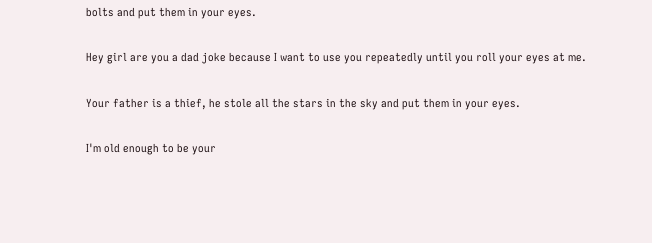bolts and put them in your eyes.

Hey girl are you a dad joke because I want to use you repeatedly until you roll your eyes at me.

Your father is a thief, he stole all the stars in the sky and put them in your eyes.

I'm old enough to be your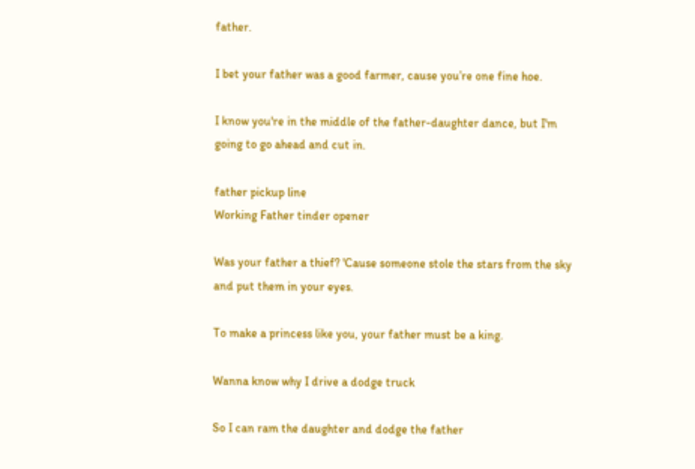father.

I bet your father was a good farmer, cause you’re one fine hoe.

I know you're in the middle of the father-daughter dance, but I'm going to go ahead and cut in.

father pickup line
Working Father tinder opener

Was your father a thief? 'Cause someone stole the stars from the sky and put them in your eyes.

To make a princess like you, your father must be a king.

Wanna know why I drive a dodge truck

So I can ram the daughter and dodge the father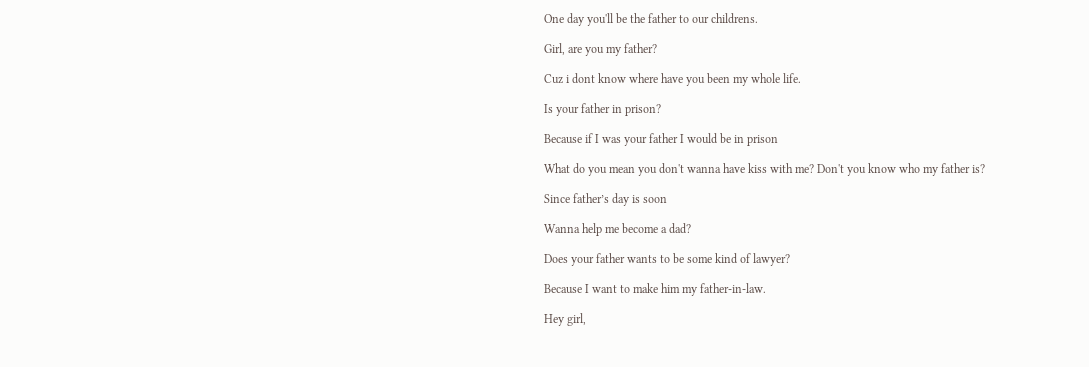One day you'll be the father to our childrens.

Girl, are you my father?

Cuz i dont know where have you been my whole life.

Is your father in prison?

Because if I was your father I would be in prison

What do you mean you don't wanna have kiss with me? Don't you know who my father is?

Since father’s day is soon

Wanna help me become a dad?

Does your father wants to be some kind of lawyer?

Because I want to make him my father-in-law.

Hey girl,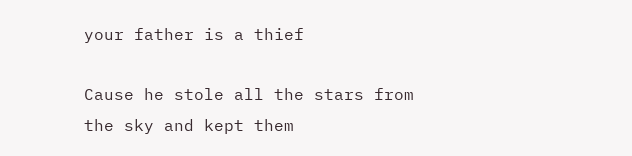your father is a thief

Cause he stole all the stars from the sky and kept them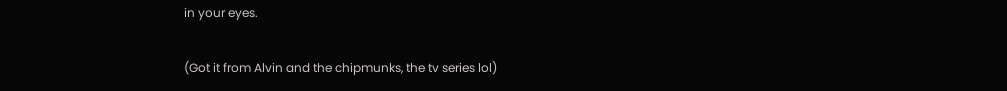in your eyes.

(Got it from Alvin and the chipmunks, the tv series lol)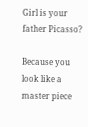Girl is your father Picasso?

Because you look like a master piece